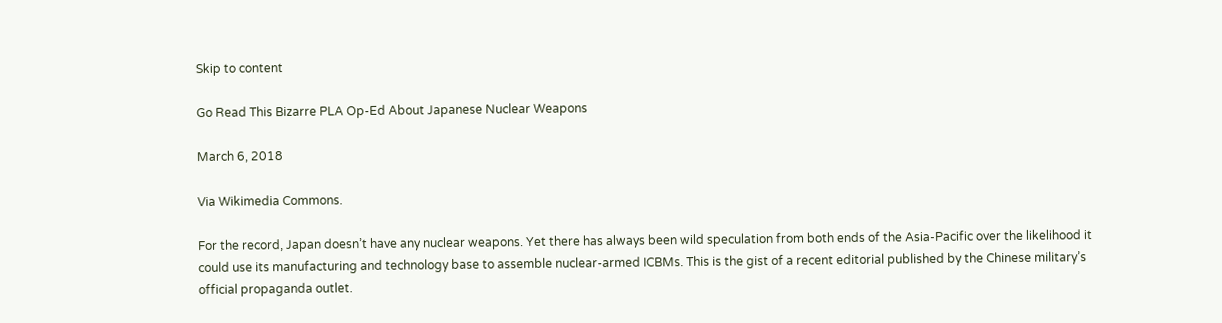Skip to content

Go Read This Bizarre PLA Op-Ed About Japanese Nuclear Weapons

March 6, 2018

Via Wikimedia Commons.

For the record, Japan doesn’t have any nuclear weapons. Yet there has always been wild speculation from both ends of the Asia-Pacific over the likelihood it could use its manufacturing and technology base to assemble nuclear-armed ICBMs. This is the gist of a recent editorial published by the Chinese military’s official propaganda outlet.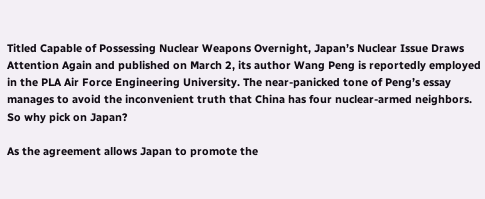Titled Capable of Possessing Nuclear Weapons Overnight, Japan’s Nuclear Issue Draws Attention Again and published on March 2, its author Wang Peng is reportedly employed in the PLA Air Force Engineering University. The near-panicked tone of Peng’s essay manages to avoid the inconvenient truth that China has four nuclear-armed neighbors. So why pick on Japan?

As the agreement allows Japan to promote the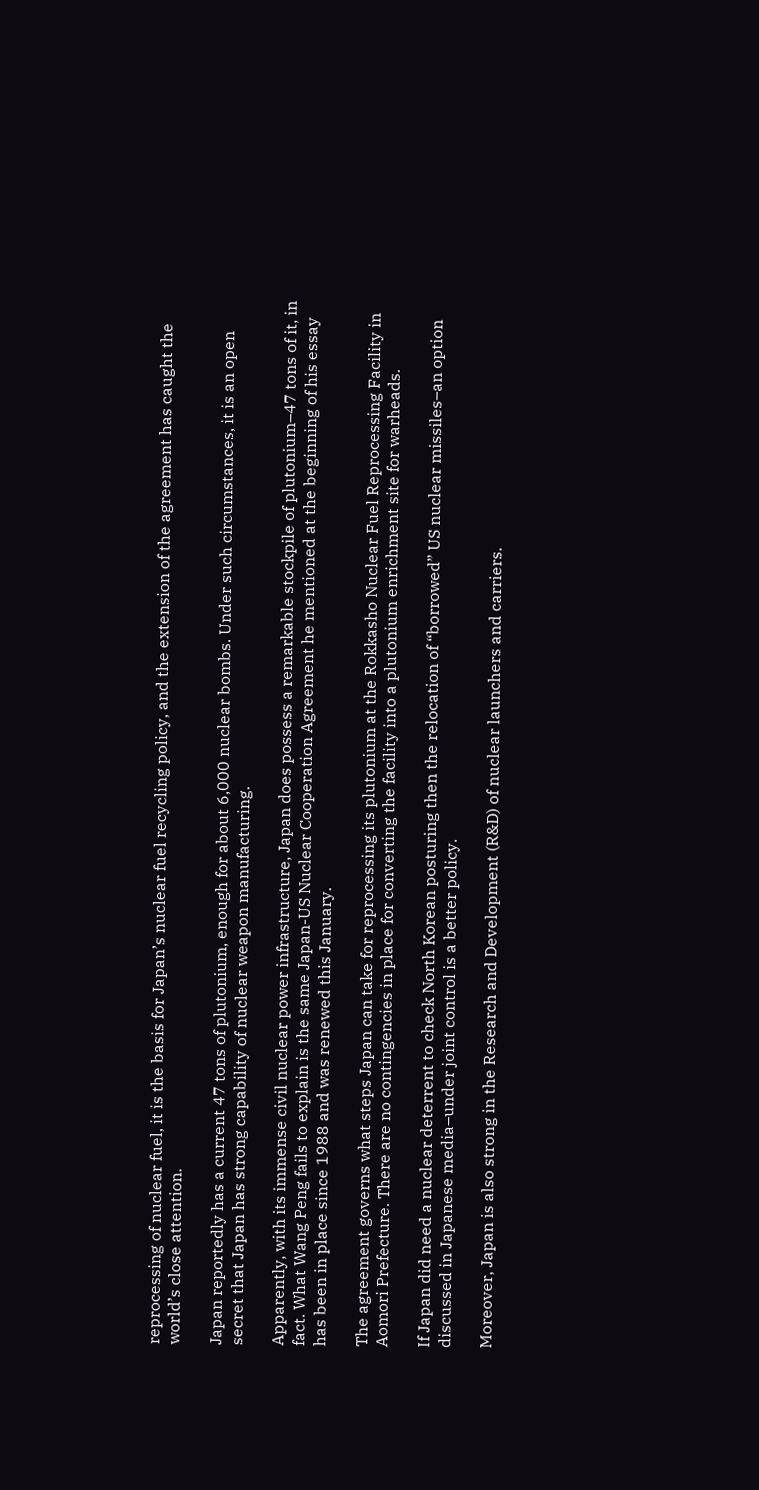reprocessing of nuclear fuel, it is the basis for Japan’s nuclear fuel recycling policy, and the extension of the agreement has caught the world’s close attention.

Japan reportedly has a current 47 tons of plutonium, enough for about 6,000 nuclear bombs. Under such circumstances, it is an open secret that Japan has strong capability of nuclear weapon manufacturing.

Apparently, with its immense civil nuclear power infrastructure, Japan does possess a remarkable stockpile of plutonium–47 tons of it, in fact. What Wang Peng fails to explain is the same Japan-US Nuclear Cooperation Agreement he mentioned at the beginning of his essay has been in place since 1988 and was renewed this January.

The agreement governs what steps Japan can take for reprocessing its plutonium at the Rokkasho Nuclear Fuel Reprocessing Facility in Aomori Prefecture. There are no contingencies in place for converting the facility into a plutonium enrichment site for warheads.

If Japan did need a nuclear deterrent to check North Korean posturing then the relocation of “borrowed” US nuclear missiles–an option discussed in Japanese media–under joint control is a better policy.

Moreover, Japan is also strong in the Research and Development (R&D) of nuclear launchers and carriers.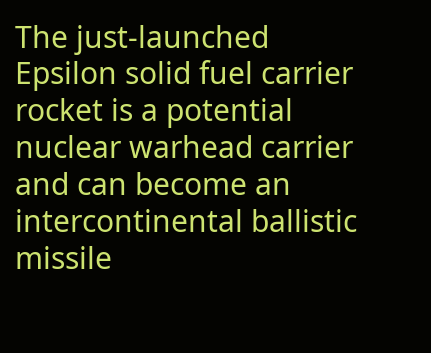The just-launched Epsilon solid fuel carrier rocket is a potential nuclear warhead carrier and can become an intercontinental ballistic missile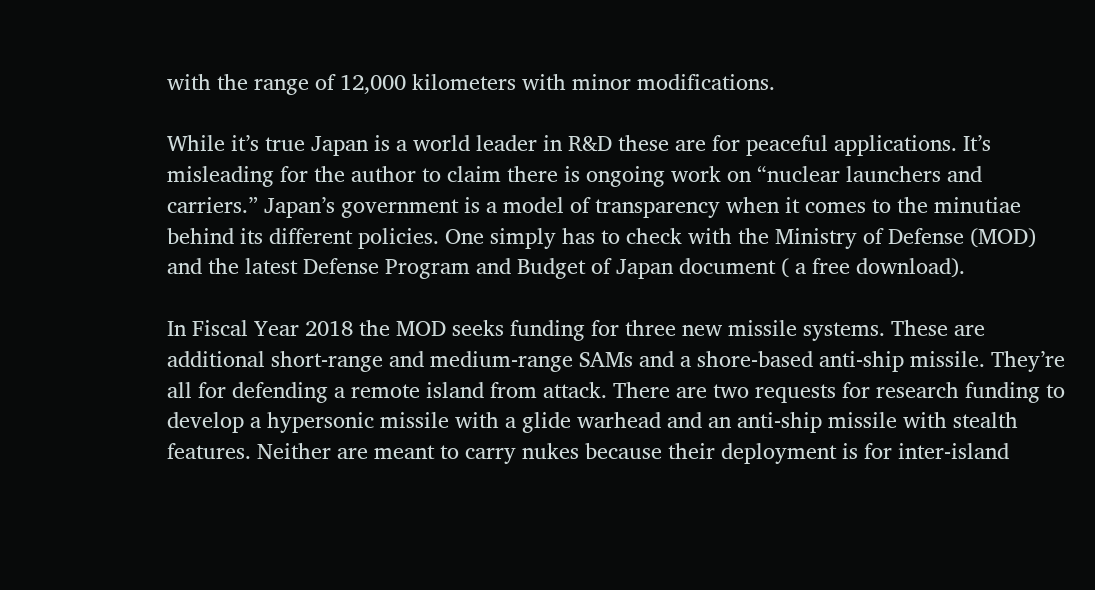with the range of 12,000 kilometers with minor modifications.

While it’s true Japan is a world leader in R&D these are for peaceful applications. It’s misleading for the author to claim there is ongoing work on “nuclear launchers and carriers.” Japan’s government is a model of transparency when it comes to the minutiae behind its different policies. One simply has to check with the Ministry of Defense (MOD) and the latest Defense Program and Budget of Japan document ( a free download).

In Fiscal Year 2018 the MOD seeks funding for three new missile systems. These are additional short-range and medium-range SAMs and a shore-based anti-ship missile. They’re all for defending a remote island from attack. There are two requests for research funding to develop a hypersonic missile with a glide warhead and an anti-ship missile with stealth features. Neither are meant to carry nukes because their deployment is for inter-island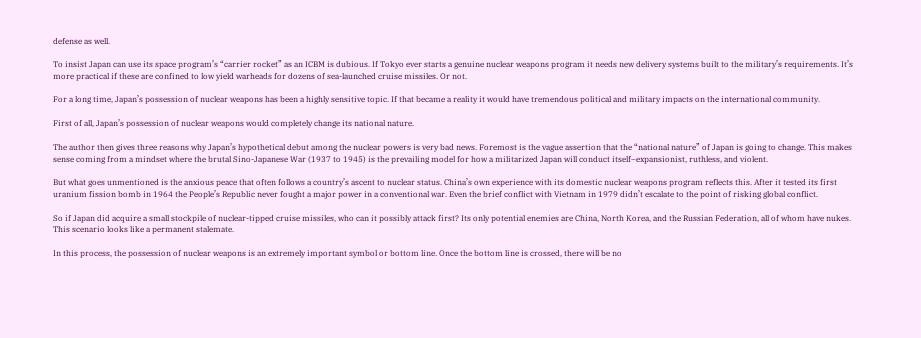defense as well.

To insist Japan can use its space program’s “carrier rocket” as an ICBM is dubious. If Tokyo ever starts a genuine nuclear weapons program it needs new delivery systems built to the military’s requirements. It’s more practical if these are confined to low yield warheads for dozens of sea-launched cruise missiles. Or not.

For a long time, Japan’s possession of nuclear weapons has been a highly sensitive topic. If that became a reality it would have tremendous political and military impacts on the international community.

First of all, Japan’s possession of nuclear weapons would completely change its national nature.

The author then gives three reasons why Japan’s hypothetical debut among the nuclear powers is very bad news. Foremost is the vague assertion that the “national nature” of Japan is going to change. This makes sense coming from a mindset where the brutal Sino-Japanese War (1937 to 1945) is the prevailing model for how a militarized Japan will conduct itself–expansionist, ruthless, and violent.

But what goes unmentioned is the anxious peace that often follows a country’s ascent to nuclear status. China’s own experience with its domestic nuclear weapons program reflects this. After it tested its first uranium fission bomb in 1964 the People’s Republic never fought a major power in a conventional war. Even the brief conflict with Vietnam in 1979 didn’t escalate to the point of risking global conflict.

So if Japan did acquire a small stockpile of nuclear-tipped cruise missiles, who can it possibly attack first? Its only potential enemies are China, North Korea, and the Russian Federation, all of whom have nukes. This scenario looks like a permanent stalemate.

In this process, the possession of nuclear weapons is an extremely important symbol or bottom line. Once the bottom line is crossed, there will be no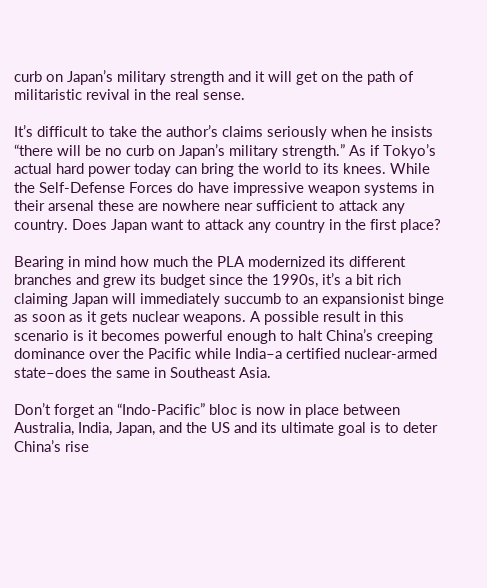curb on Japan’s military strength and it will get on the path of militaristic revival in the real sense.

It’s difficult to take the author’s claims seriously when he insists “there will be no curb on Japan’s military strength.” As if Tokyo’s actual hard power today can bring the world to its knees. While the Self-Defense Forces do have impressive weapon systems in their arsenal these are nowhere near sufficient to attack any country. Does Japan want to attack any country in the first place?

Bearing in mind how much the PLA modernized its different branches and grew its budget since the 1990s, it’s a bit rich claiming Japan will immediately succumb to an expansionist binge as soon as it gets nuclear weapons. A possible result in this scenario is it becomes powerful enough to halt China’s creeping dominance over the Pacific while India–a certified nuclear-armed state–does the same in Southeast Asia.

Don’t forget an “Indo-Pacific” bloc is now in place between Australia, India, Japan, and the US and its ultimate goal is to deter China’s rise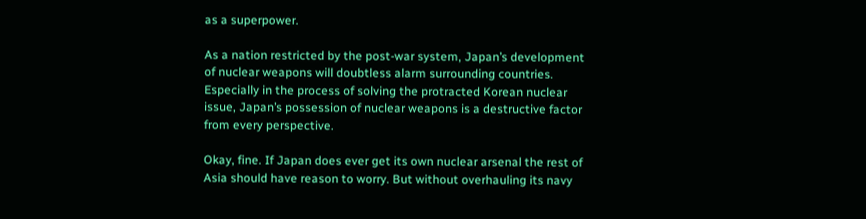as a superpower.

As a nation restricted by the post-war system, Japan’s development of nuclear weapons will doubtless alarm surrounding countries. Especially in the process of solving the protracted Korean nuclear issue, Japan’s possession of nuclear weapons is a destructive factor from every perspective.

Okay, fine. If Japan does ever get its own nuclear arsenal the rest of Asia should have reason to worry. But without overhauling its navy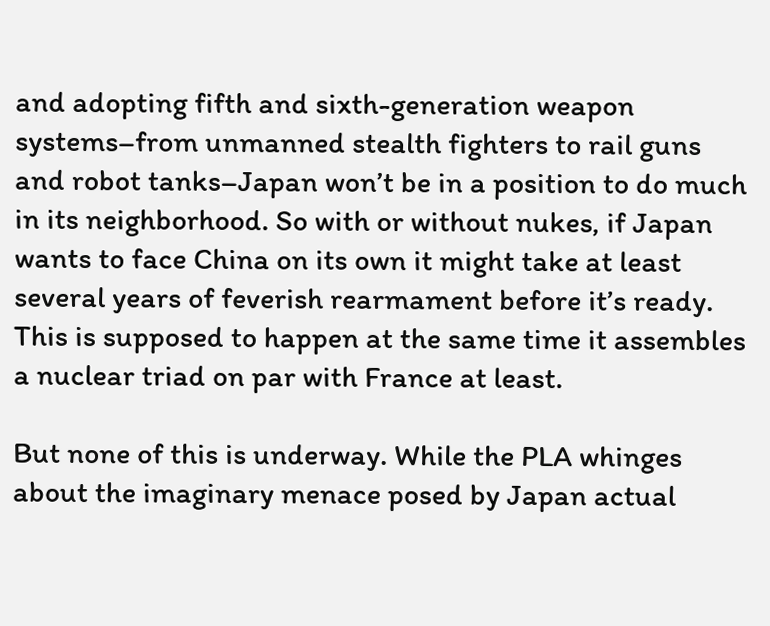and adopting fifth and sixth-generation weapon systems–from unmanned stealth fighters to rail guns and robot tanks–Japan won’t be in a position to do much in its neighborhood. So with or without nukes, if Japan wants to face China on its own it might take at least several years of feverish rearmament before it’s ready. This is supposed to happen at the same time it assembles a nuclear triad on par with France at least.

But none of this is underway. While the PLA whinges about the imaginary menace posed by Japan actual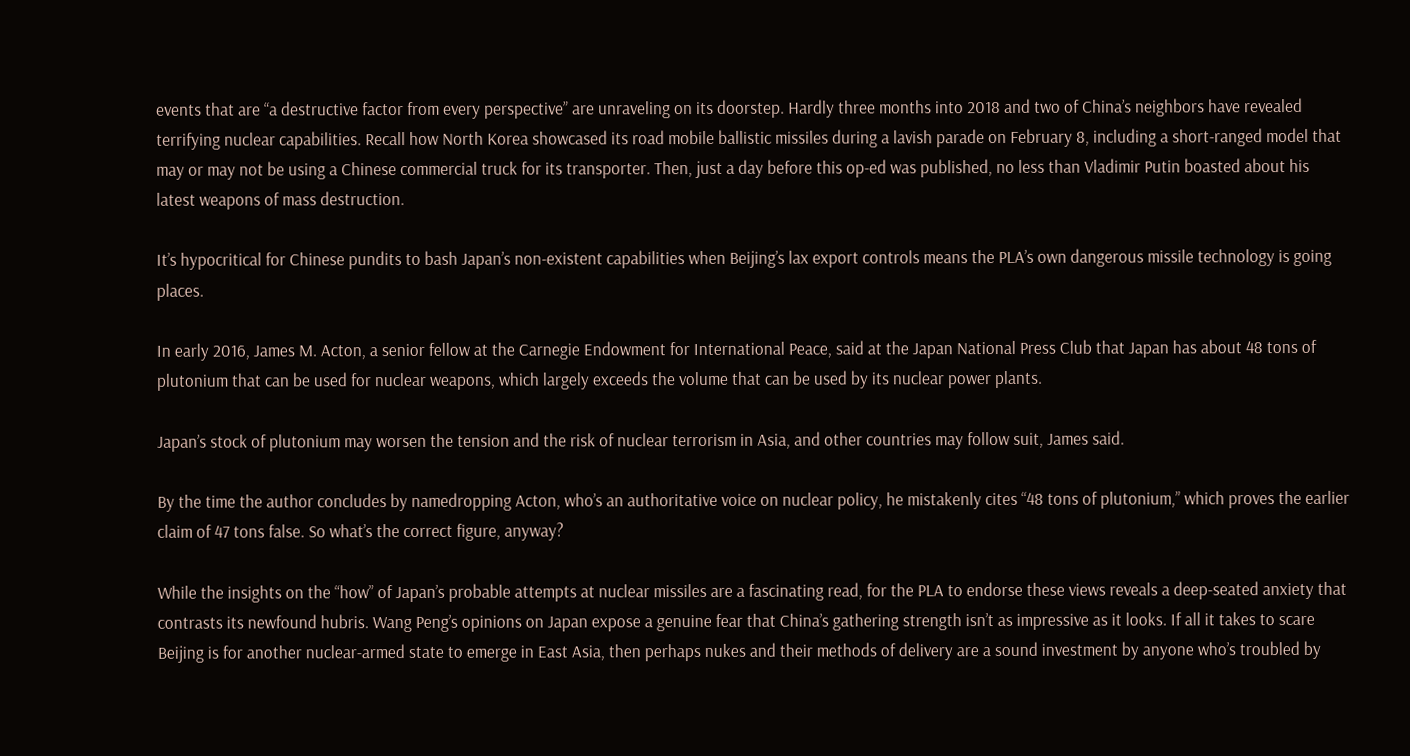events that are “a destructive factor from every perspective” are unraveling on its doorstep. Hardly three months into 2018 and two of China’s neighbors have revealed terrifying nuclear capabilities. Recall how North Korea showcased its road mobile ballistic missiles during a lavish parade on February 8, including a short-ranged model that may or may not be using a Chinese commercial truck for its transporter. Then, just a day before this op-ed was published, no less than Vladimir Putin boasted about his latest weapons of mass destruction.

It’s hypocritical for Chinese pundits to bash Japan’s non-existent capabilities when Beijing’s lax export controls means the PLA’s own dangerous missile technology is going places.

In early 2016, James M. Acton, a senior fellow at the Carnegie Endowment for International Peace, said at the Japan National Press Club that Japan has about 48 tons of plutonium that can be used for nuclear weapons, which largely exceeds the volume that can be used by its nuclear power plants.

Japan’s stock of plutonium may worsen the tension and the risk of nuclear terrorism in Asia, and other countries may follow suit, James said.

By the time the author concludes by namedropping Acton, who’s an authoritative voice on nuclear policy, he mistakenly cites “48 tons of plutonium,” which proves the earlier claim of 47 tons false. So what’s the correct figure, anyway?

While the insights on the “how” of Japan’s probable attempts at nuclear missiles are a fascinating read, for the PLA to endorse these views reveals a deep-seated anxiety that contrasts its newfound hubris. Wang Peng’s opinions on Japan expose a genuine fear that China’s gathering strength isn’t as impressive as it looks. If all it takes to scare Beijing is for another nuclear-armed state to emerge in East Asia, then perhaps nukes and their methods of delivery are a sound investment by anyone who’s troubled by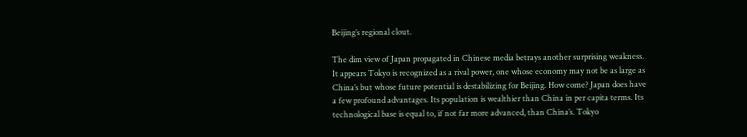Beijing’s regional clout.

The dim view of Japan propagated in Chinese media betrays another surprising weakness. It appears Tokyo is recognized as a rival power, one whose economy may not be as large as China’s but whose future potential is destabilizing for Beijing. How come? Japan does have a few profound advantages. Its population is wealthier than China in per capita terms. Its technological base is equal to, if not far more advanced, than China’s. Tokyo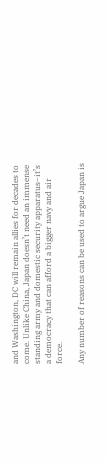and Washington, DC will remain allies for decades to come. Unlike China, Japan doesn’t need an immense standing army and domestic security apparatus–it’s a democracy that can afford a bigger navy and air force.

Any number of reasons can be used to argue Japan is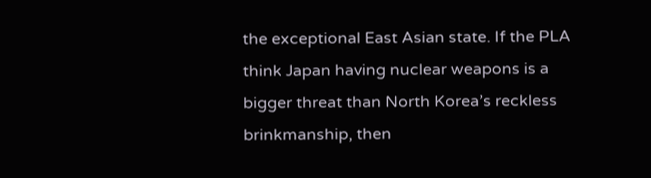the exceptional East Asian state. If the PLA think Japan having nuclear weapons is a bigger threat than North Korea’s reckless brinkmanship, then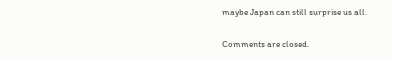maybe Japan can still surprise us all.

Comments are closed.